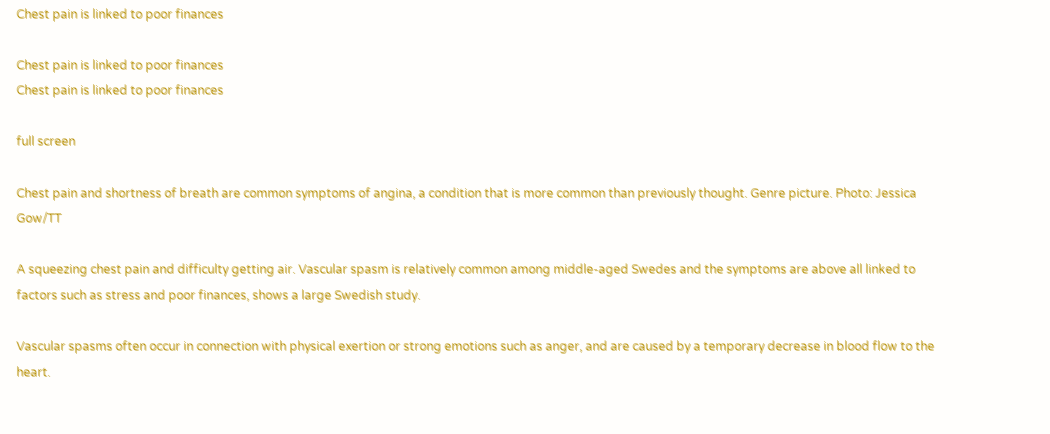Chest pain is linked to poor finances

Chest pain is linked to poor finances
Chest pain is linked to poor finances

full screen

Chest pain and shortness of breath are common symptoms of angina, a condition that is more common than previously thought. Genre picture. Photo: Jessica Gow/TT

A squeezing chest pain and difficulty getting air. Vascular spasm is relatively common among middle-aged Swedes and the symptoms are above all linked to factors such as stress and poor finances, shows a large Swedish study.

Vascular spasms often occur in connection with physical exertion or strong emotions such as anger, and are caused by a temporary decrease in blood flow to the heart.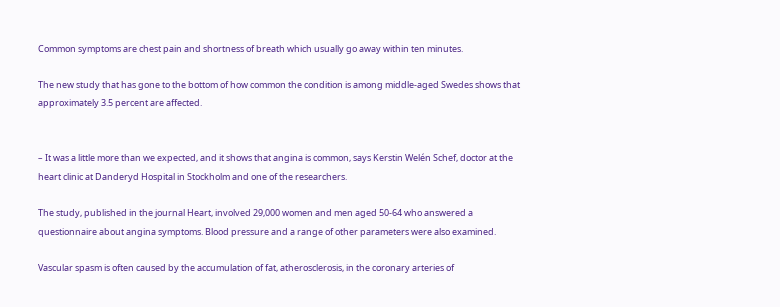Common symptoms are chest pain and shortness of breath which usually go away within ten minutes.

The new study that has gone to the bottom of how common the condition is among middle-aged Swedes shows that approximately 3.5 percent are affected.


– It was a little more than we expected, and it shows that angina is common, says Kerstin Welén Schef, doctor at the heart clinic at Danderyd Hospital in Stockholm and one of the researchers.

The study, published in the journal Heart, involved 29,000 women and men aged 50-64 who answered a questionnaire about angina symptoms. Blood pressure and a range of other parameters were also examined.

Vascular spasm is often caused by the accumulation of fat, atherosclerosis, in the coronary arteries of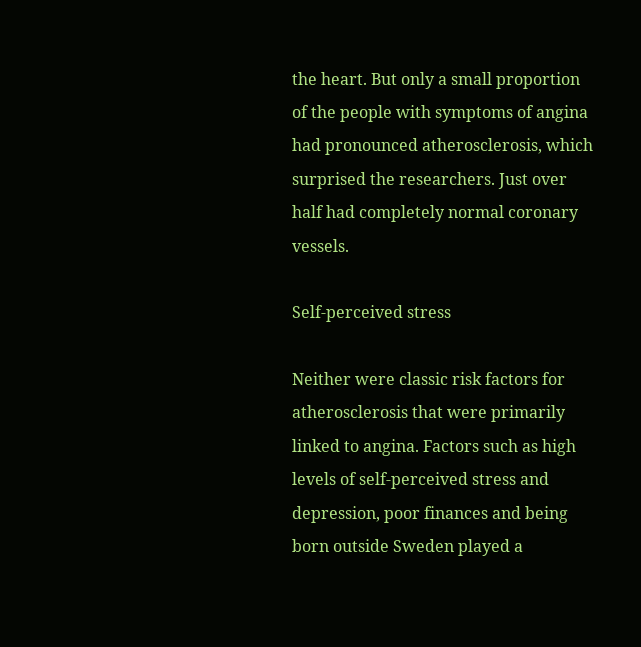the heart. But only a small proportion of the people with symptoms of angina had pronounced atherosclerosis, which surprised the researchers. Just over half had completely normal coronary vessels.

Self-perceived stress

Neither were classic risk factors for atherosclerosis that were primarily linked to angina. Factors such as high levels of self-perceived stress and depression, poor finances and being born outside Sweden played a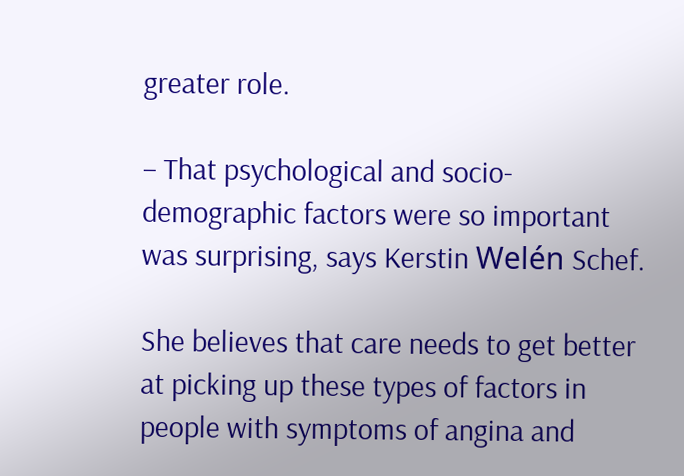greater role.

– That psychological and socio-demographic factors were so important was surprising, says Kerstin Welén Schef.

She believes that care needs to get better at picking up these types of factors in people with symptoms of angina and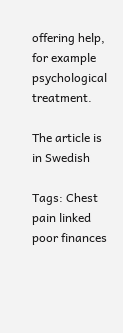offering help, for example psychological treatment.

The article is in Swedish

Tags: Chest pain linked poor finances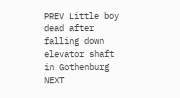PREV Little boy dead after falling down elevator shaft in Gothenburg
NEXT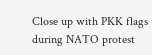Close up with PKK flags during NATO protest